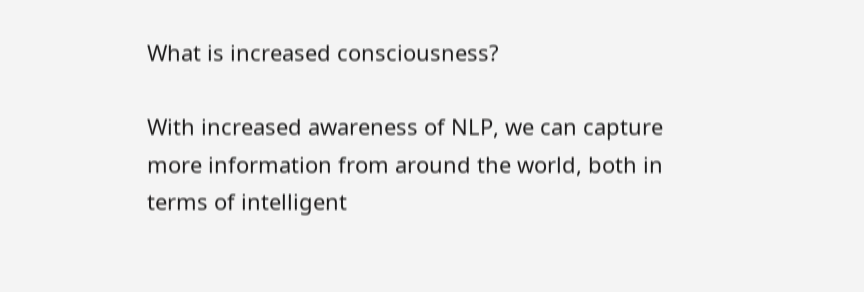What is increased consciousness?

With increased awareness of NLP, we can capture more information from around the world, both in terms of intelligent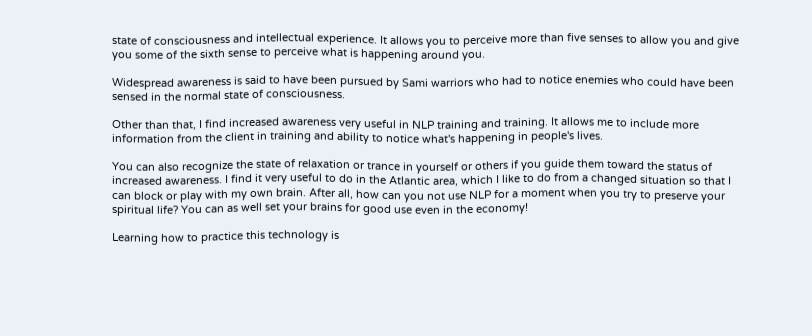state of consciousness and intellectual experience. It allows you to perceive more than five senses to allow you and give you some of the sixth sense to perceive what is happening around you.

Widespread awareness is said to have been pursued by Sami warriors who had to notice enemies who could have been sensed in the normal state of consciousness.

Other than that, I find increased awareness very useful in NLP training and training. It allows me to include more information from the client in training and ability to notice what's happening in people's lives.

You can also recognize the state of relaxation or trance in yourself or others if you guide them toward the status of increased awareness. I find it very useful to do in the Atlantic area, which I like to do from a changed situation so that I can block or play with my own brain. After all, how can you not use NLP for a moment when you try to preserve your spiritual life? You can as well set your brains for good use even in the economy!

Learning how to practice this technology is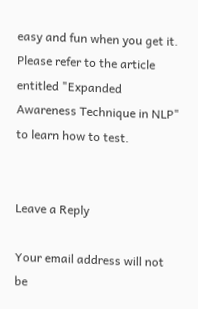easy and fun when you get it. Please refer to the article entitled "Expanded Awareness Technique in NLP" to learn how to test.


Leave a Reply

Your email address will not be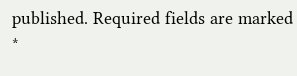published. Required fields are marked *